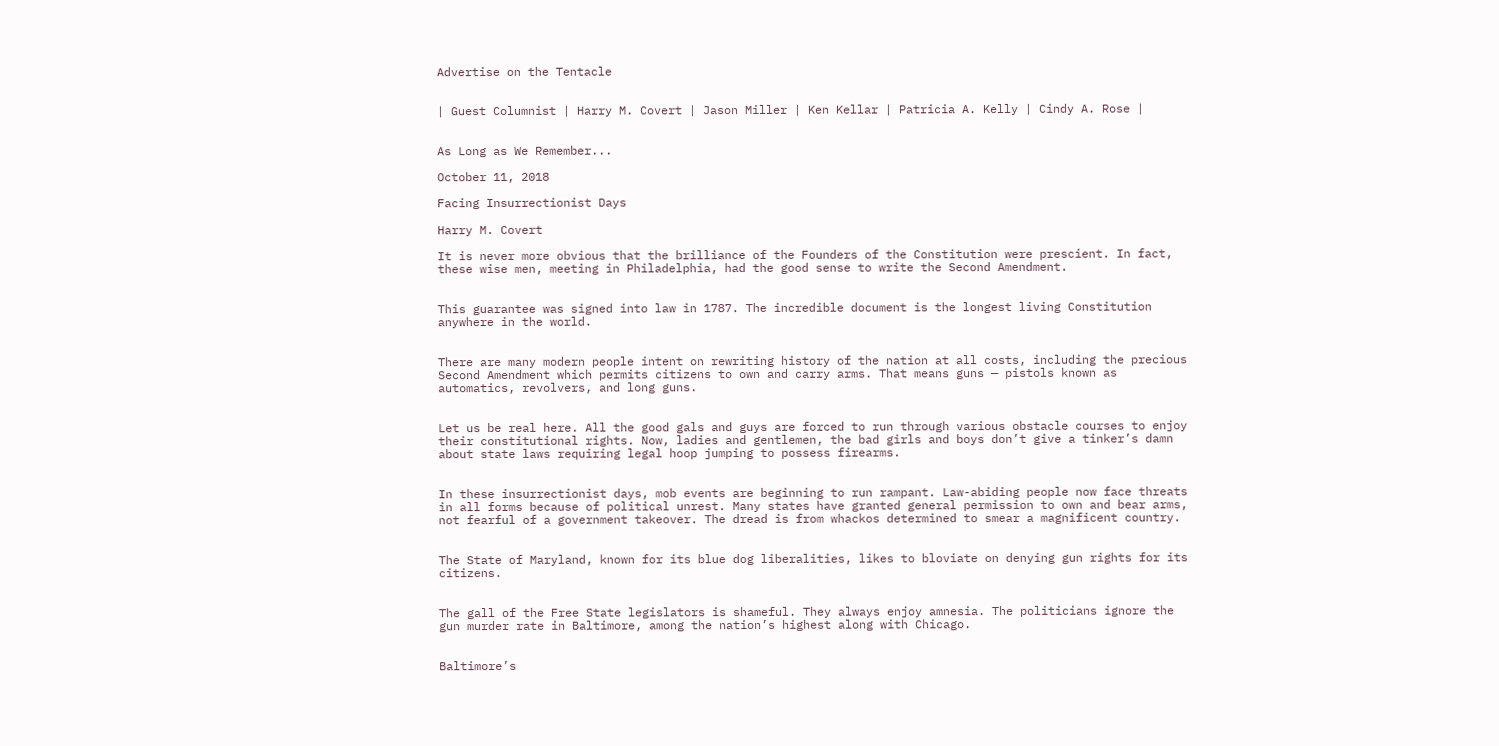Advertise on the Tentacle


| Guest Columnist | Harry M. Covert | Jason Miller | Ken Kellar | Patricia A. Kelly | Cindy A. Rose |


As Long as We Remember...

October 11, 2018

Facing Insurrectionist Days

Harry M. Covert

It is never more obvious that the brilliance of the Founders of the Constitution were prescient. In fact, these wise men, meeting in Philadelphia, had the good sense to write the Second Amendment.


This guarantee was signed into law in 1787. The incredible document is the longest living Constitution anywhere in the world.


There are many modern people intent on rewriting history of the nation at all costs, including the precious Second Amendment which permits citizens to own and carry arms. That means guns — pistols known as automatics, revolvers, and long guns.


Let us be real here. All the good gals and guys are forced to run through various obstacle courses to enjoy their constitutional rights. Now, ladies and gentlemen, the bad girls and boys don’t give a tinker’s damn about state laws requiring legal hoop jumping to possess firearms.


In these insurrectionist days, mob events are beginning to run rampant. Law-abiding people now face threats in all forms because of political unrest. Many states have granted general permission to own and bear arms, not fearful of a government takeover. The dread is from whackos determined to smear a magnificent country.


The State of Maryland, known for its blue dog liberalities, likes to bloviate on denying gun rights for its citizens.


The gall of the Free State legislators is shameful. They always enjoy amnesia. The politicians ignore the gun murder rate in Baltimore, among the nation’s highest along with Chicago.


Baltimore’s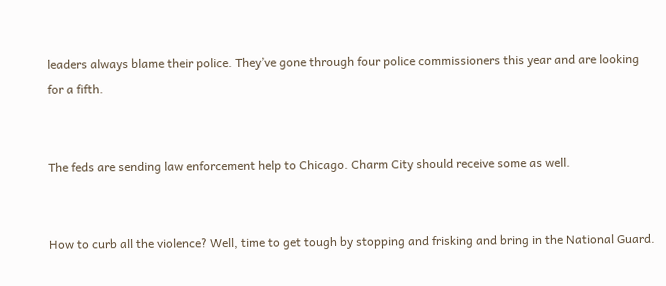leaders always blame their police. They’ve gone through four police commissioners this year and are looking for a fifth.


The feds are sending law enforcement help to Chicago. Charm City should receive some as well.


How to curb all the violence? Well, time to get tough by stopping and frisking and bring in the National Guard.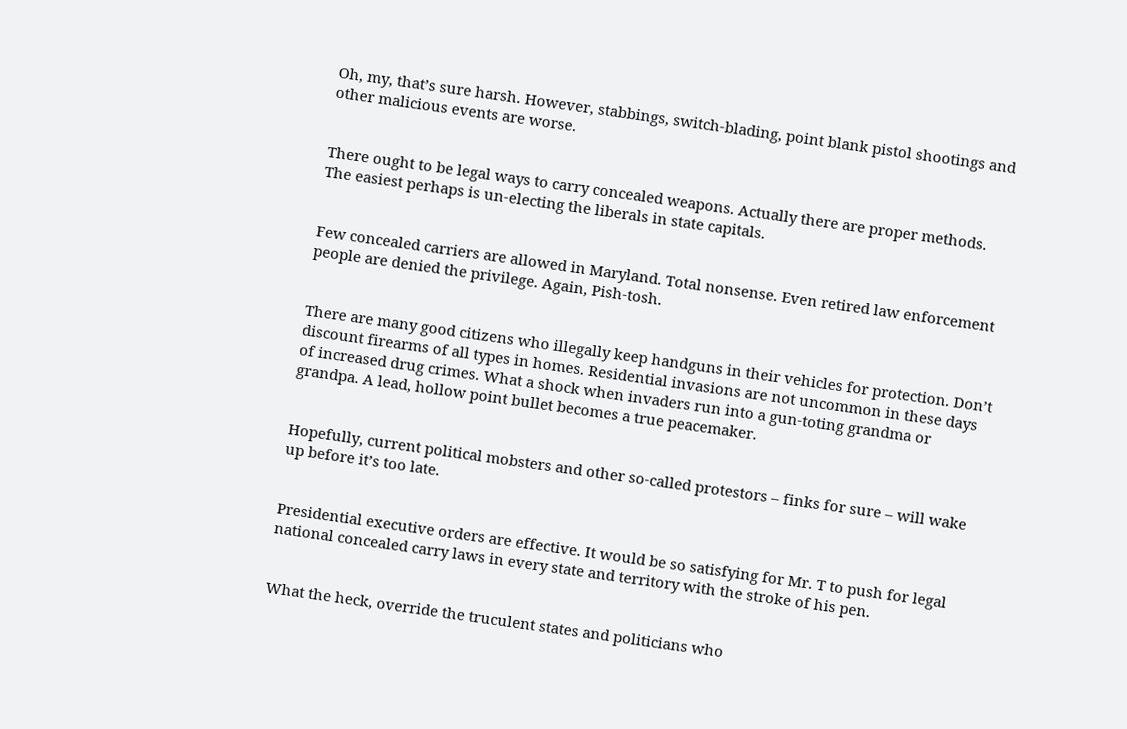Oh, my, that’s sure harsh. However, stabbings, switch-blading, point blank pistol shootings and other malicious events are worse.


There ought to be legal ways to carry concealed weapons. Actually there are proper methods. The easiest perhaps is un-electing the liberals in state capitals.


Few concealed carriers are allowed in Maryland. Total nonsense. Even retired law enforcement people are denied the privilege. Again, Pish-tosh.


There are many good citizens who illegally keep handguns in their vehicles for protection. Don’t discount firearms of all types in homes. Residential invasions are not uncommon in these days of increased drug crimes. What a shock when invaders run into a gun-toting grandma or grandpa. A lead, hollow point bullet becomes a true peacemaker.


Hopefully, current political mobsters and other so-called protestors – finks for sure – will wake up before it’s too late.


Presidential executive orders are effective. It would be so satisfying for Mr. T to push for legal national concealed carry laws in every state and territory with the stroke of his pen.


What the heck, override the truculent states and politicians who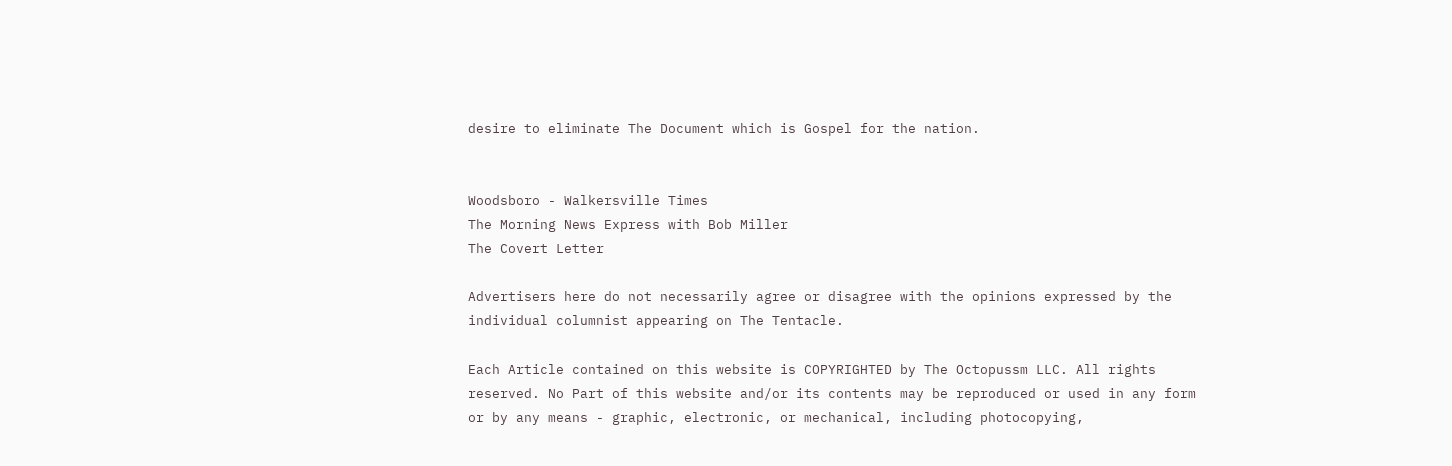desire to eliminate The Document which is Gospel for the nation.


Woodsboro - Walkersville Times
The Morning News Express with Bob Miller
The Covert Letter

Advertisers here do not necessarily agree or disagree with the opinions expressed by the individual columnist appearing on The Tentacle.

Each Article contained on this website is COPYRIGHTED by The Octopussm LLC. All rights reserved. No Part of this website and/or its contents may be reproduced or used in any form or by any means - graphic, electronic, or mechanical, including photocopying,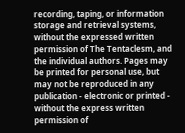recording, taping, or information storage and retrieval systems, without the expressed written permission of The Tentaclesm, and the individual authors. Pages may be printed for personal use, but may not be reproduced in any publication - electronic or printed - without the express written permission of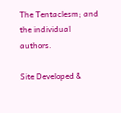The Tentaclesm; and the individual authors.

Site Developed &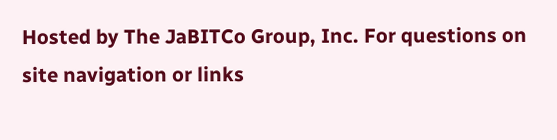Hosted by The JaBITCo Group, Inc. For questions on site navigation or links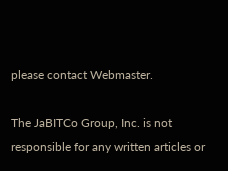please contact Webmaster.

The JaBITCo Group, Inc. is not responsible for any written articles or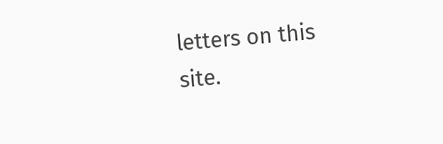letters on this site.